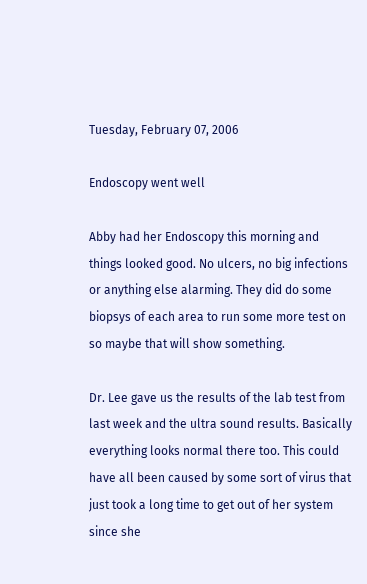Tuesday, February 07, 2006

Endoscopy went well

Abby had her Endoscopy this morning and things looked good. No ulcers, no big infections or anything else alarming. They did do some biopsys of each area to run some more test on so maybe that will show something.

Dr. Lee gave us the results of the lab test from last week and the ultra sound results. Basically everything looks normal there too. This could have all been caused by some sort of virus that just took a long time to get out of her system since she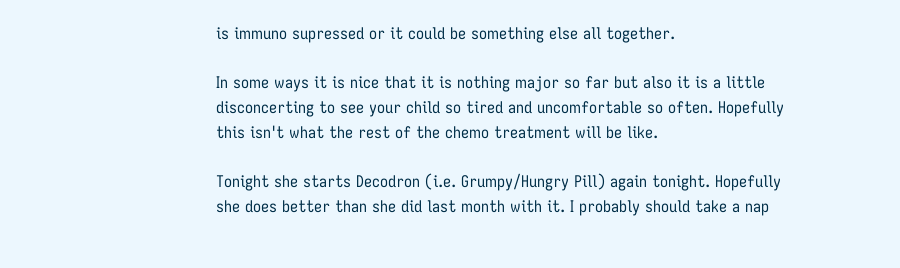is immuno supressed or it could be something else all together.

In some ways it is nice that it is nothing major so far but also it is a little disconcerting to see your child so tired and uncomfortable so often. Hopefully this isn't what the rest of the chemo treatment will be like.

Tonight she starts Decodron (i.e. Grumpy/Hungry Pill) again tonight. Hopefully she does better than she did last month with it. I probably should take a nap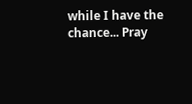while I have the chance... Pray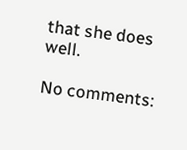that she does well.

No comments: